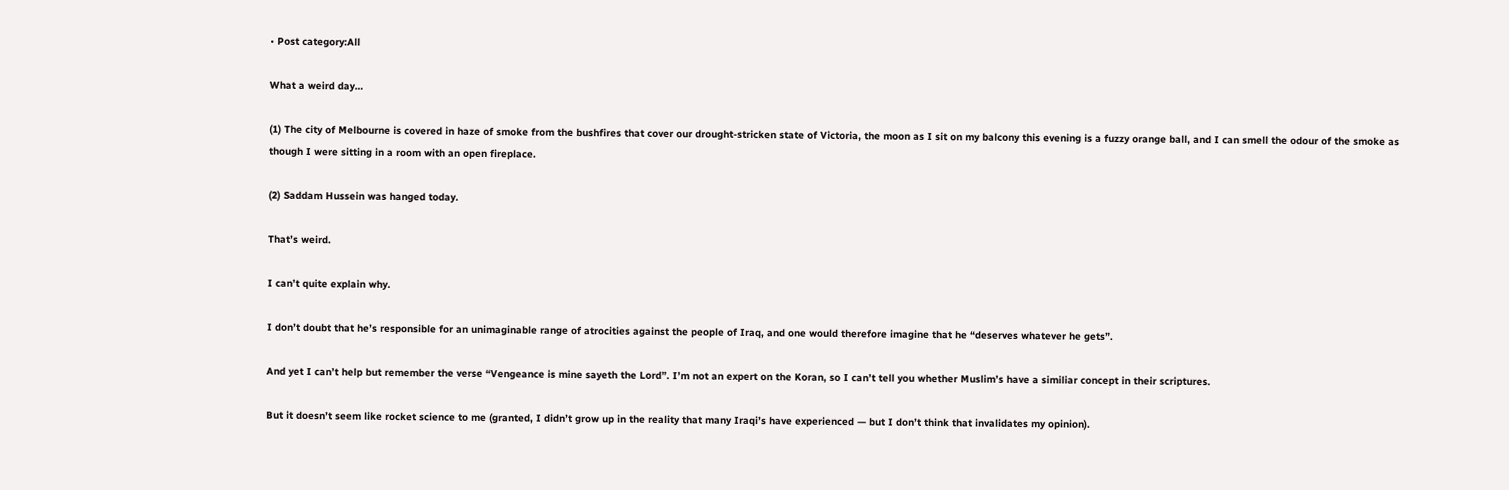• Post category:All

What a weird day…

(1) The city of Melbourne is covered in haze of smoke from the bushfires that cover our drought-stricken state of Victoria, the moon as I sit on my balcony this evening is a fuzzy orange ball, and I can smell the odour of the smoke as though I were sitting in a room with an open fireplace.

(2) Saddam Hussein was hanged today.

That’s weird.

I can’t quite explain why.

I don’t doubt that he’s responsible for an unimaginable range of atrocities against the people of Iraq, and one would therefore imagine that he “deserves whatever he gets”.

And yet I can’t help but remember the verse “Vengeance is mine sayeth the Lord”. I’m not an expert on the Koran, so I can’t tell you whether Muslim’s have a similiar concept in their scriptures.

But it doesn’t seem like rocket science to me (granted, I didn’t grow up in the reality that many Iraqi’s have experienced — but I don’t think that invalidates my opinion).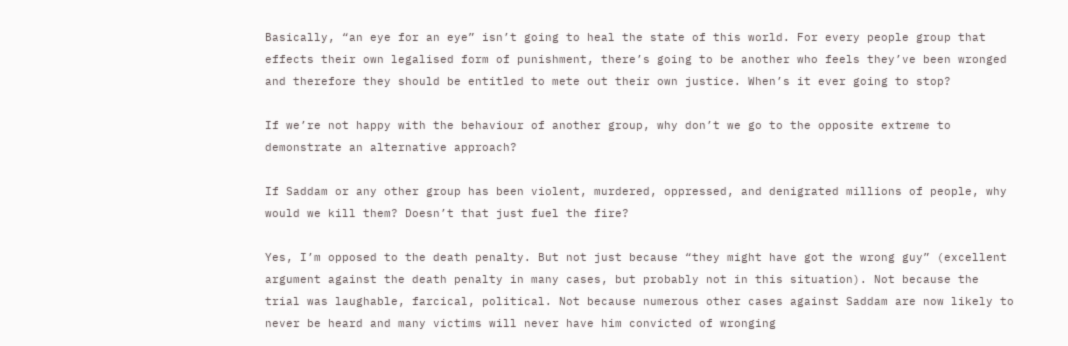Basically, “an eye for an eye” isn’t going to heal the state of this world. For every people group that effects their own legalised form of punishment, there’s going to be another who feels they’ve been wronged and therefore they should be entitled to mete out their own justice. When’s it ever going to stop?

If we’re not happy with the behaviour of another group, why don’t we go to the opposite extreme to demonstrate an alternative approach?

If Saddam or any other group has been violent, murdered, oppressed, and denigrated millions of people, why would we kill them? Doesn’t that just fuel the fire?

Yes, I’m opposed to the death penalty. But not just because “they might have got the wrong guy” (excellent argument against the death penalty in many cases, but probably not in this situation). Not because the trial was laughable, farcical, political. Not because numerous other cases against Saddam are now likely to never be heard and many victims will never have him convicted of wronging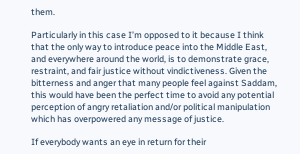them.

Particularly in this case I’m opposed to it because I think that the only way to introduce peace into the Middle East, and everywhere around the world, is to demonstrate grace, restraint, and fair justice without vindictiveness. Given the bitterness and anger that many people feel against Saddam, this would have been the perfect time to avoid any potential perception of angry retaliation and/or political manipulation which has overpowered any message of justice.

If everybody wants an eye in return for their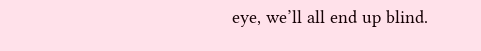eye, we’ll all end up blind.